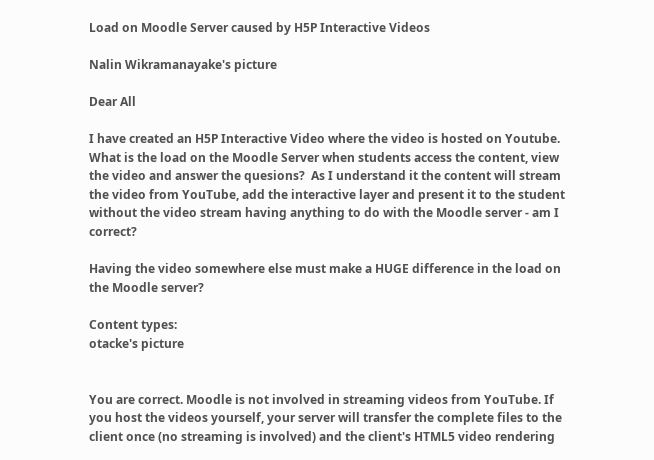Load on Moodle Server caused by H5P Interactive Videos

Nalin Wikramanayake's picture

Dear All

I have created an H5P Interactive Video where the video is hosted on Youtube.  What is the load on the Moodle Server when students access the content, view the video and answer the quesions?  As I understand it the content will stream the video from YouTube, add the interactive layer and present it to the student without the video stream having anything to do with the Moodle server - am I correct?

Having the video somewhere else must make a HUGE difference in the load on the Moodle server?

Content types:
otacke's picture


You are correct. Moodle is not involved in streaming videos from YouTube. If you host the videos yourself, your server will transfer the complete files to the client once (no streaming is involved) and the client's HTML5 video rendering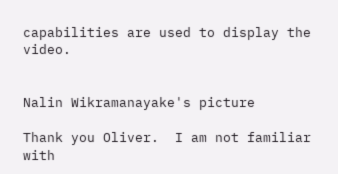capabilities are used to display the video.


Nalin Wikramanayake's picture

Thank you Oliver.  I am not familiar with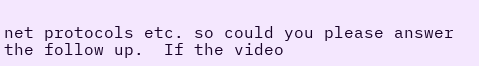net protocols etc. so could you please answer the follow up.  If the video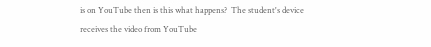is on YouTube then is this what happens?  The student's device receives the video from YouTube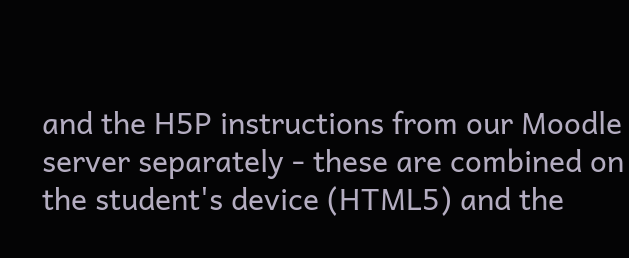and the H5P instructions from our Moodle server separately - these are combined on the student's device (HTML5) and the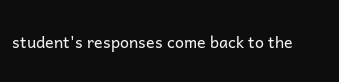student's responses come back to the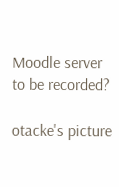Moodle server to be recorded?

otacke's picture